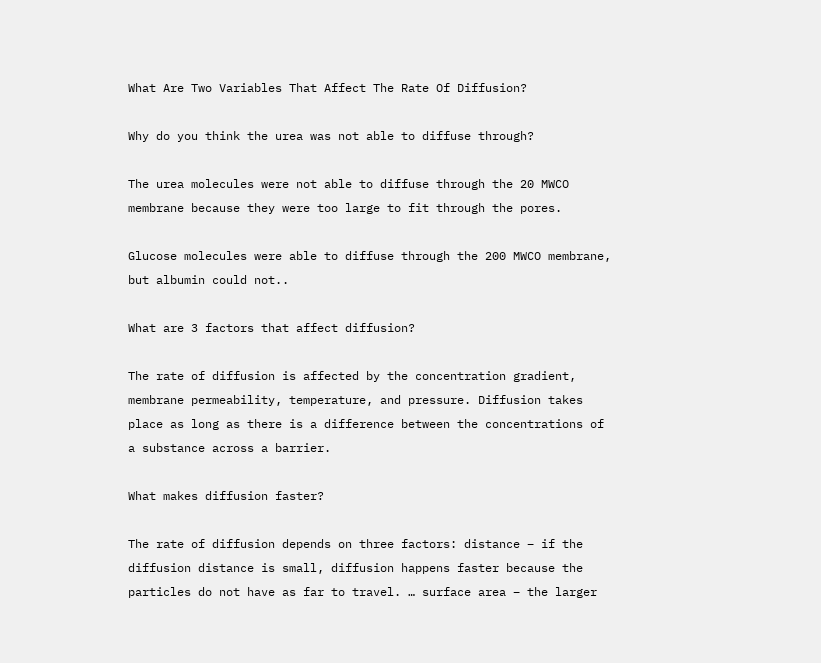What Are Two Variables That Affect The Rate Of Diffusion?

Why do you think the urea was not able to diffuse through?

The urea molecules were not able to diffuse through the 20 MWCO membrane because they were too large to fit through the pores.

Glucose molecules were able to diffuse through the 200 MWCO membrane, but albumin could not..

What are 3 factors that affect diffusion?

The rate of diffusion is affected by the concentration gradient, membrane permeability, temperature, and pressure. Diffusion takes place as long as there is a difference between the concentrations of a substance across a barrier.

What makes diffusion faster?

The rate of diffusion depends on three factors: distance – if the diffusion distance is small, diffusion happens faster because the particles do not have as far to travel. … surface area – the larger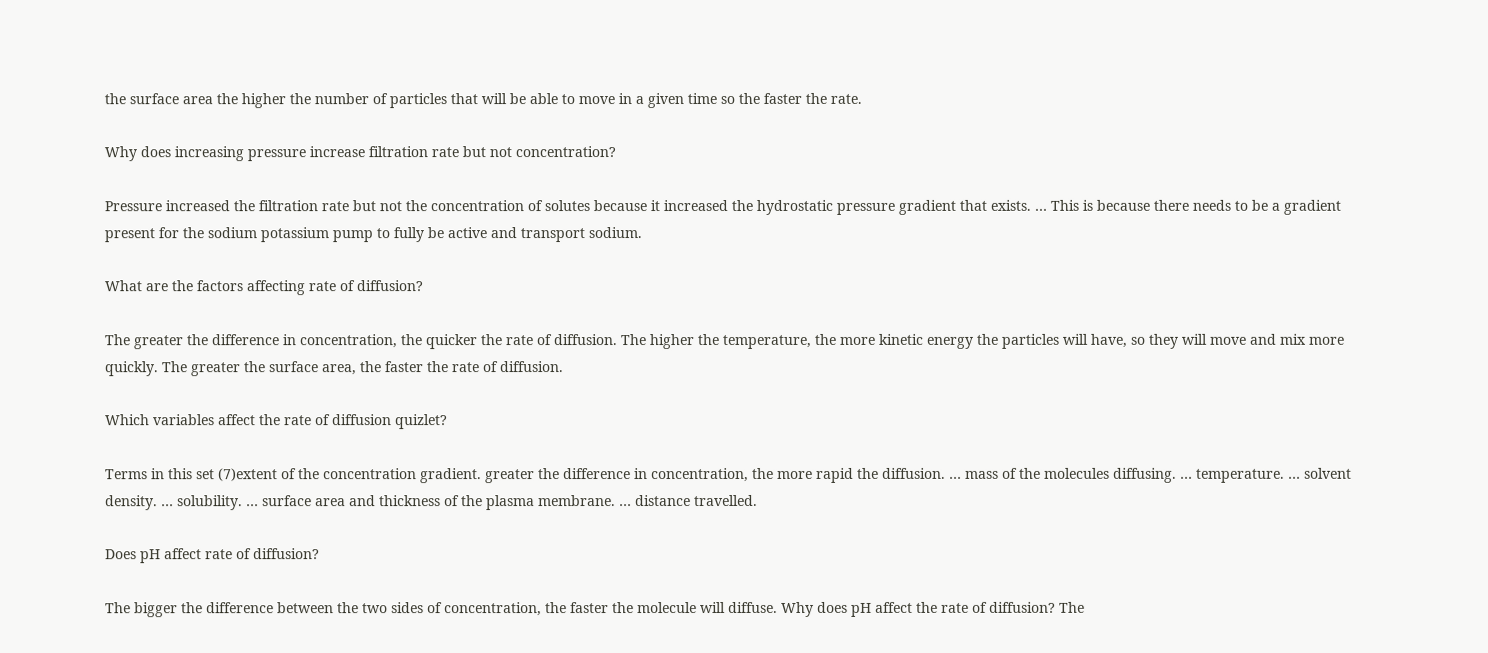the surface area the higher the number of particles that will be able to move in a given time so the faster the rate.

Why does increasing pressure increase filtration rate but not concentration?

Pressure increased the filtration rate but not the concentration of solutes because it increased the hydrostatic pressure gradient that exists. … This is because there needs to be a gradient present for the sodium potassium pump to fully be active and transport sodium.

What are the factors affecting rate of diffusion?

The greater the difference in concentration, the quicker the rate of diffusion. The higher the temperature, the more kinetic energy the particles will have, so they will move and mix more quickly. The greater the surface area, the faster the rate of diffusion.

Which variables affect the rate of diffusion quizlet?

Terms in this set (7)extent of the concentration gradient. greater the difference in concentration, the more rapid the diffusion. … mass of the molecules diffusing. … temperature. … solvent density. … solubility. … surface area and thickness of the plasma membrane. … distance travelled.

Does pH affect rate of diffusion?

The bigger the difference between the two sides of concentration, the faster the molecule will diffuse. Why does pH affect the rate of diffusion? The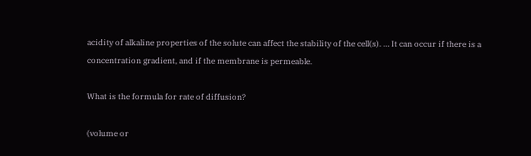acidity of alkaline properties of the solute can affect the stability of the cell(s). … It can occur if there is a concentration gradient, and if the membrane is permeable.

What is the formula for rate of diffusion?

(volume or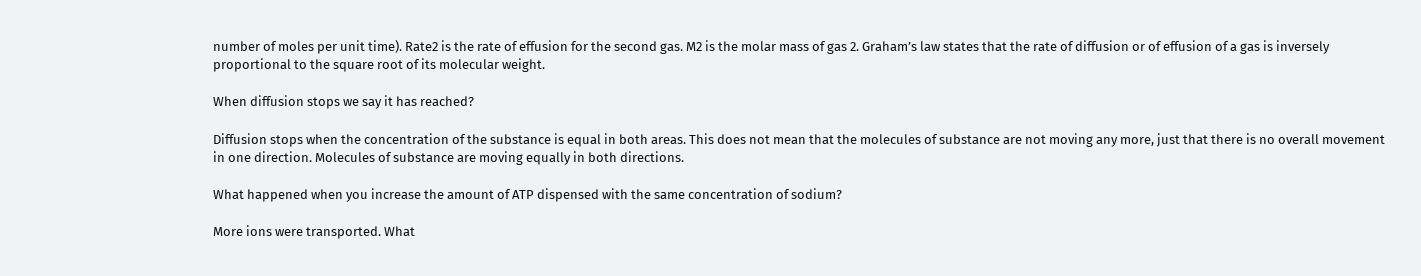number of moles per unit time). Rate2 is the rate of effusion for the second gas. M2 is the molar mass of gas 2. Graham’s law states that the rate of diffusion or of effusion of a gas is inversely proportional to the square root of its molecular weight.

When diffusion stops we say it has reached?

Diffusion stops when the concentration of the substance is equal in both areas. This does not mean that the molecules of substance are not moving any more, just that there is no overall movement in one direction. Molecules of substance are moving equally in both directions.

What happened when you increase the amount of ATP dispensed with the same concentration of sodium?

More ions were transported. What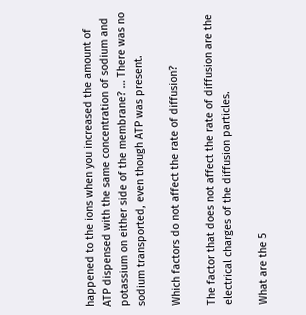happened to the ions when you increased the amount of ATP dispensed with the same concentration of sodium and potassium on either side of the membrane? … There was no sodium transported, even though ATP was present.

Which factors do not affect the rate of diffusion?

The factor that does not affect the rate of diffusion are the electrical charges of the diffusion particles.

What are the 5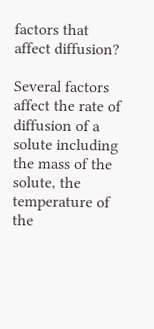factors that affect diffusion?

Several factors affect the rate of diffusion of a solute including the mass of the solute, the temperature of the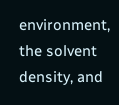environment, the solvent density, and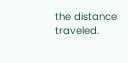the distance traveled.